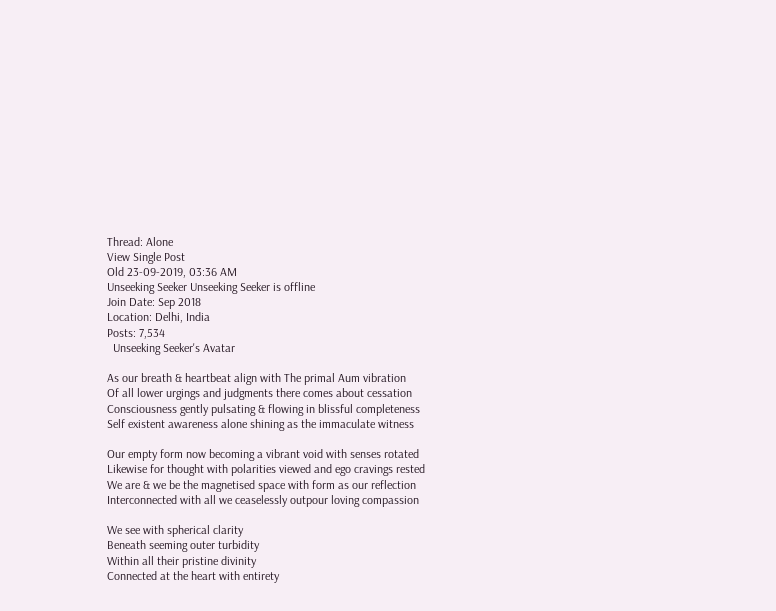Thread: Alone
View Single Post
Old 23-09-2019, 03:36 AM
Unseeking Seeker Unseeking Seeker is offline
Join Date: Sep 2018
Location: Delhi, India
Posts: 7,534
  Unseeking Seeker's Avatar

As our breath & heartbeat align with The primal Aum vibration
Of all lower urgings and judgments there comes about cessation
Consciousness gently pulsating & flowing in blissful completeness
Self existent awareness alone shining as the immaculate witness

Our empty form now becoming a vibrant void with senses rotated
Likewise for thought with polarities viewed and ego cravings rested
We are & we be the magnetised space with form as our reflection
Interconnected with all we ceaselessly outpour loving compassion

We see with spherical clarity
Beneath seeming outer turbidity
Within all their pristine divinity
Connected at the heart with entirety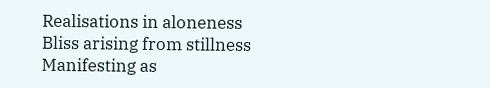Realisations in aloneness
Bliss arising from stillness
Manifesting as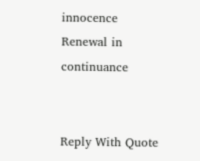innocence
Renewal in continuance


Reply With Quote